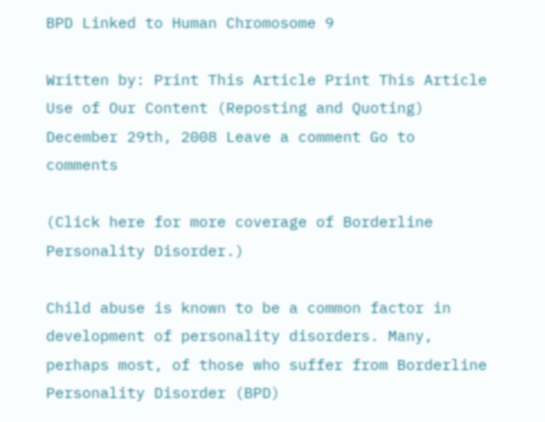BPD Linked to Human Chromosome 9

Written by: Print This Article Print This Article
Use of Our Content (Reposting and Quoting)
December 29th, 2008 Leave a comment Go to comments

(Click here for more coverage of Borderline Personality Disorder.)

Child abuse is known to be a common factor in development of personality disorders. Many, perhaps most, of those who suffer from Borderline Personality Disorder (BPD)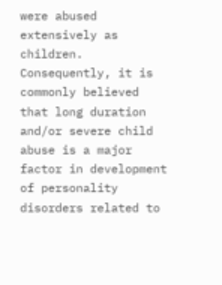were abused extensively as children. Consequently, it is commonly believed that long duration and/or severe child abuse is a major factor in development of personality disorders related to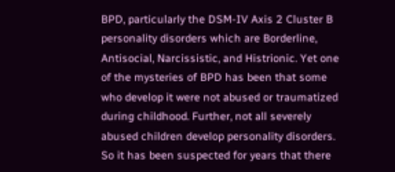BPD, particularly the DSM-IV Axis 2 Cluster B personality disorders which are Borderline, Antisocial, Narcissistic, and Histrionic. Yet one of the mysteries of BPD has been that some who develop it were not abused or traumatized during childhood. Further, not all severely abused children develop personality disorders. So it has been suspected for years that there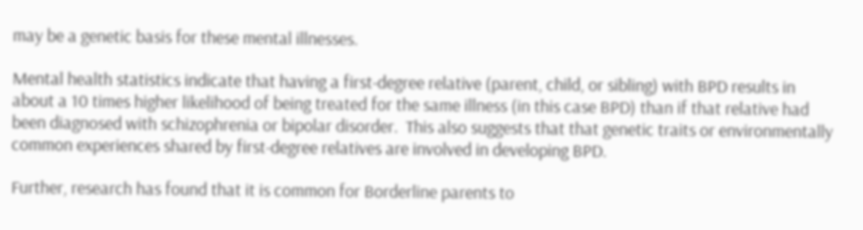may be a genetic basis for these mental illnesses.

Mental health statistics indicate that having a first-degree relative (parent, child, or sibling) with BPD results in about a 10 times higher likelihood of being treated for the same illness (in this case BPD) than if that relative had been diagnosed with schizophrenia or bipolar disorder.  This also suggests that that genetic traits or environmentally common experiences shared by first-degree relatives are involved in developing BPD.

Further, research has found that it is common for Borderline parents to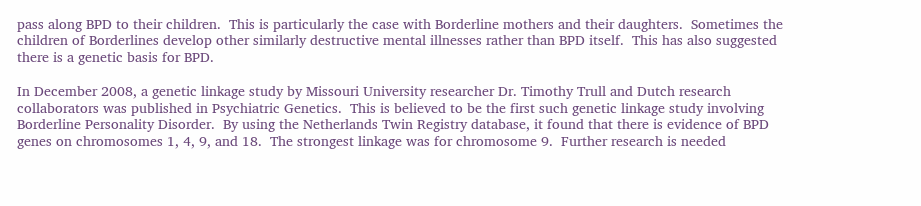pass along BPD to their children.  This is particularly the case with Borderline mothers and their daughters.  Sometimes the children of Borderlines develop other similarly destructive mental illnesses rather than BPD itself.  This has also suggested there is a genetic basis for BPD.

In December 2008, a genetic linkage study by Missouri University researcher Dr. Timothy Trull and Dutch research collaborators was published in Psychiatric Genetics.  This is believed to be the first such genetic linkage study involving Borderline Personality Disorder.  By using the Netherlands Twin Registry database, it found that there is evidence of BPD genes on chromosomes 1, 4, 9, and 18.  The strongest linkage was for chromosome 9.  Further research is needed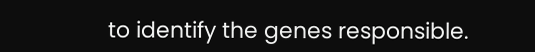to identify the genes responsible.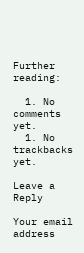Further reading:

  1. No comments yet.
  1. No trackbacks yet.

Leave a Reply

Your email address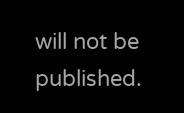will not be published.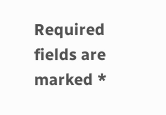Required fields are marked *